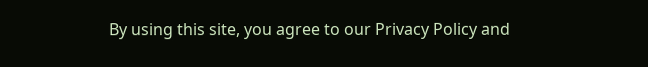By using this site, you agree to our Privacy Policy and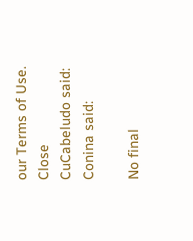our Terms of Use. Close
CuCabeludo said:
Conina said:

No final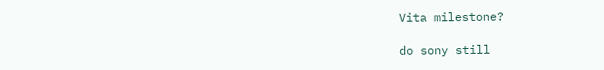Vita milestone?

do sony still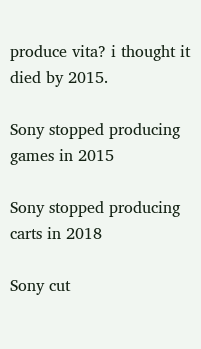produce vita? i thought it died by 2015.

Sony stopped producing games in 2015

Sony stopped producing carts in 2018

Sony cut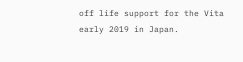off life support for the Vita early 2019 in Japan.